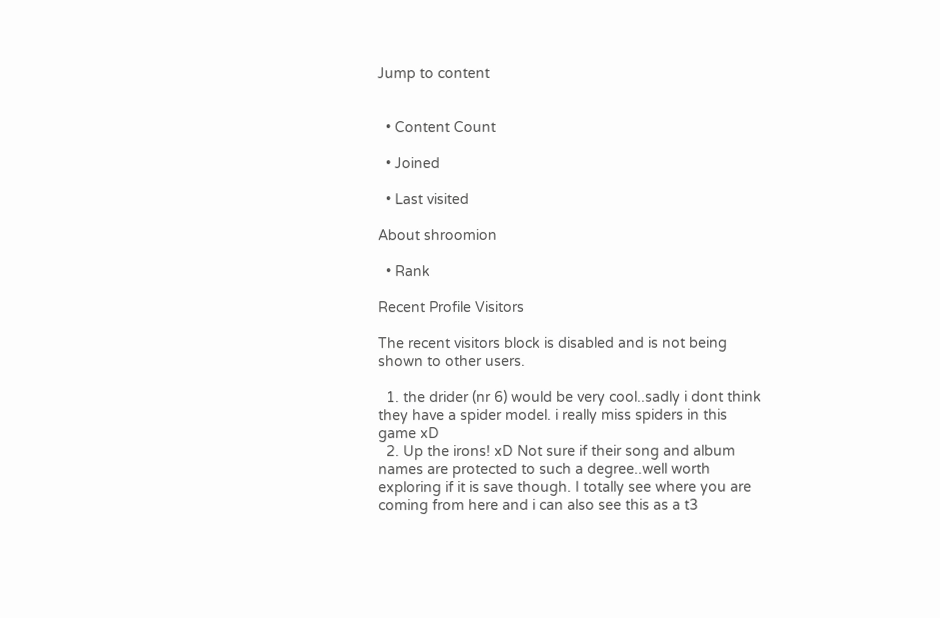Jump to content


  • Content Count

  • Joined

  • Last visited

About shroomion

  • Rank

Recent Profile Visitors

The recent visitors block is disabled and is not being shown to other users.

  1. the drider (nr 6) would be very cool..sadly i dont think they have a spider model. i really miss spiders in this game xD
  2. Up the irons! xD Not sure if their song and album names are protected to such a degree..well worth exploring if it is save though. I totally see where you are coming from here and i can also see this as a t3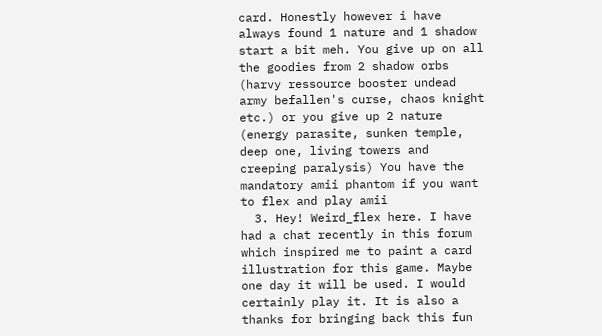card. Honestly however i have always found 1 nature and 1 shadow start a bit meh. You give up on all the goodies from 2 shadow orbs (harvy ressource booster undead army befallen's curse, chaos knight etc.) or you give up 2 nature (energy parasite, sunken temple, deep one, living towers and creeping paralysis) You have the mandatory amii phantom if you want to flex and play amii
  3. Hey! Weird_flex here. I have had a chat recently in this forum which inspired me to paint a card illustration for this game. Maybe one day it will be used. I would certainly play it. It is also a thanks for bringing back this fun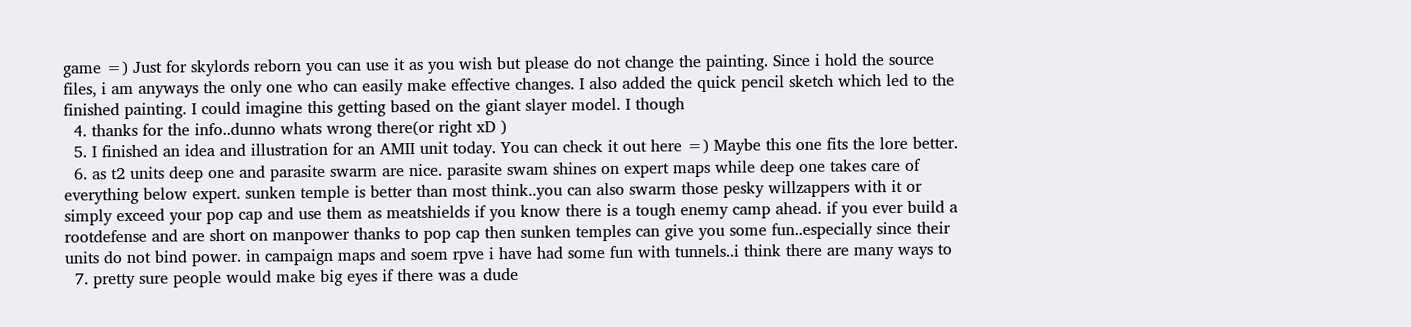game =) Just for skylords reborn you can use it as you wish but please do not change the painting. Since i hold the source files, i am anyways the only one who can easily make effective changes. I also added the quick pencil sketch which led to the finished painting. I could imagine this getting based on the giant slayer model. I though
  4. thanks for the info..dunno whats wrong there(or right xD )
  5. I finished an idea and illustration for an AMII unit today. You can check it out here =) Maybe this one fits the lore better.
  6. as t2 units deep one and parasite swarm are nice. parasite swam shines on expert maps while deep one takes care of everything below expert. sunken temple is better than most think..you can also swarm those pesky willzappers with it or simply exceed your pop cap and use them as meatshields if you know there is a tough enemy camp ahead. if you ever build a rootdefense and are short on manpower thanks to pop cap then sunken temples can give you some fun..especially since their units do not bind power. in campaign maps and soem rpve i have had some fun with tunnels..i think there are many ways to
  7. pretty sure people would make big eyes if there was a dude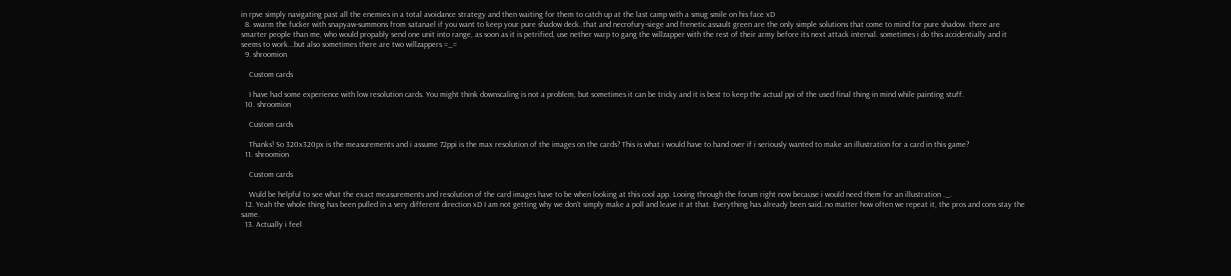in rpve simply navigating past all the enemies in a total avoidance strategy and then waiting for them to catch up at the last camp with a smug smile on his face xD
  8. swarm the fucker with snapyaw-summons from satanael if you want to keep your pure shadow deck..that and necrofury-siege and frenetic assault green are the only simple solutions that come to mind for pure shadow. there are smarter people than me, who would propably send one unit into range, as soon as it is petrified, use nether warp to gang the willzapper with the rest of their army before its next attack interval. sometimes i do this accidentially and it seems to work...but also sometimes there are two willzappers =_=
  9. shroomion

    Custom cards

    I have had some experience with low resolution cards. You might think downscaling is not a problem, but sometimes it can be tricky and it is best to keep the actual ppi of the used final thing in mind while painting stuff.
  10. shroomion

    Custom cards

    Thanks! So 320x320px is the measurements and i assume 72ppi is the max resolution of the images on the cards? This is what i would have to hand over if i seriously wanted to make an illustration for a card in this game?
  11. shroomion

    Custom cards

    Wuld be helpful to see what the exact measurements and resolution of the card images have to be when looking at this cool app. Looing through the forum right now because i would need them for an illustration ._.
  12. Yeah the whole thing has been pulled in a very different direction xD I am not getting why we don't simply make a poll and leave it at that. Everything has already been said..no matter how often we repeat it, the pros and cons stay the same.
  13. Actually i feel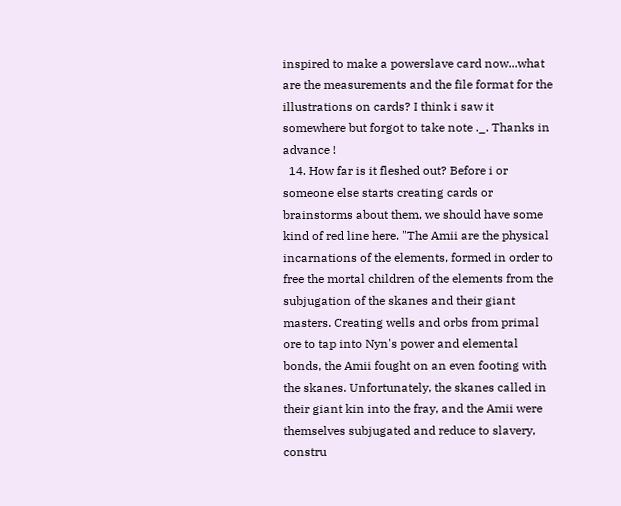inspired to make a powerslave card now...what are the measurements and the file format for the illustrations on cards? I think i saw it somewhere but forgot to take note ._. Thanks in advance !
  14. How far is it fleshed out? Before i or someone else starts creating cards or brainstorms about them, we should have some kind of red line here. "The Amii are the physical incarnations of the elements, formed in order to free the mortal children of the elements from the subjugation of the skanes and their giant masters. Creating wells and orbs from primal ore to tap into Nyn's power and elemental bonds, the Amii fought on an even footing with the skanes. Unfortunately, the skanes called in their giant kin into the fray, and the Amii were themselves subjugated and reduce to slavery, constru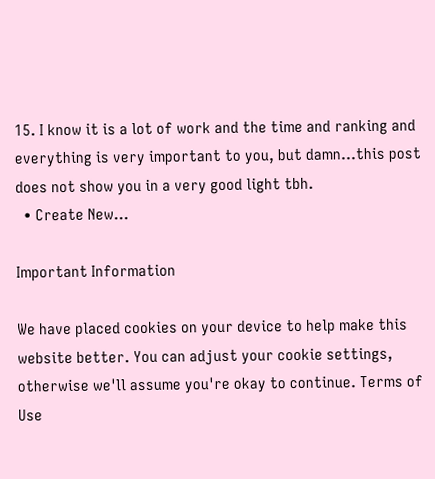15. I know it is a lot of work and the time and ranking and everything is very important to you, but damn...this post does not show you in a very good light tbh.
  • Create New...

Important Information

We have placed cookies on your device to help make this website better. You can adjust your cookie settings, otherwise we'll assume you're okay to continue. Terms of Use